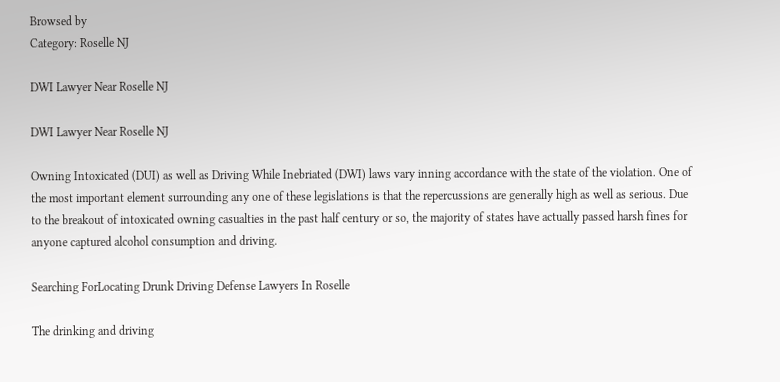Browsed by
Category: Roselle NJ

DWI Lawyer Near Roselle NJ

DWI Lawyer Near Roselle NJ

Owning Intoxicated (DUI) as well as Driving While Inebriated (DWI) laws vary inning accordance with the state of the violation. One of the most important element surrounding any one of these legislations is that the repercussions are generally high as well as serious. Due to the breakout of intoxicated owning casualties in the past half century or so, the majority of states have actually passed harsh fines for anyone captured alcohol consumption and driving.

Searching ForLocating Drunk Driving Defense Lawyers In Roselle

The drinking and driving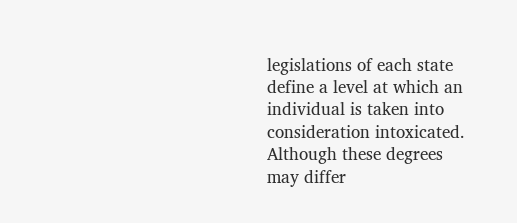legislations of each state define a level at which an individual is taken into consideration intoxicated. Although these degrees may differ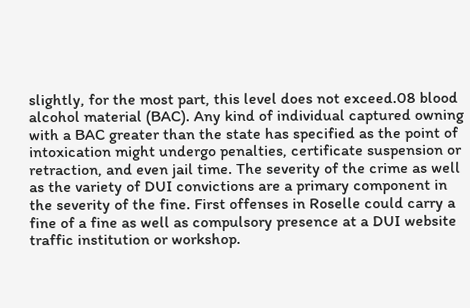slightly, for the most part, this level does not exceed.08 blood alcohol material (BAC). Any kind of individual captured owning with a BAC greater than the state has specified as the point of intoxication might undergo penalties, certificate suspension or retraction, and even jail time. The severity of the crime as well as the variety of DUI convictions are a primary component in the severity of the fine. First offenses in Roselle could carry a fine of a fine as well as compulsory presence at a DUI website traffic institution or workshop.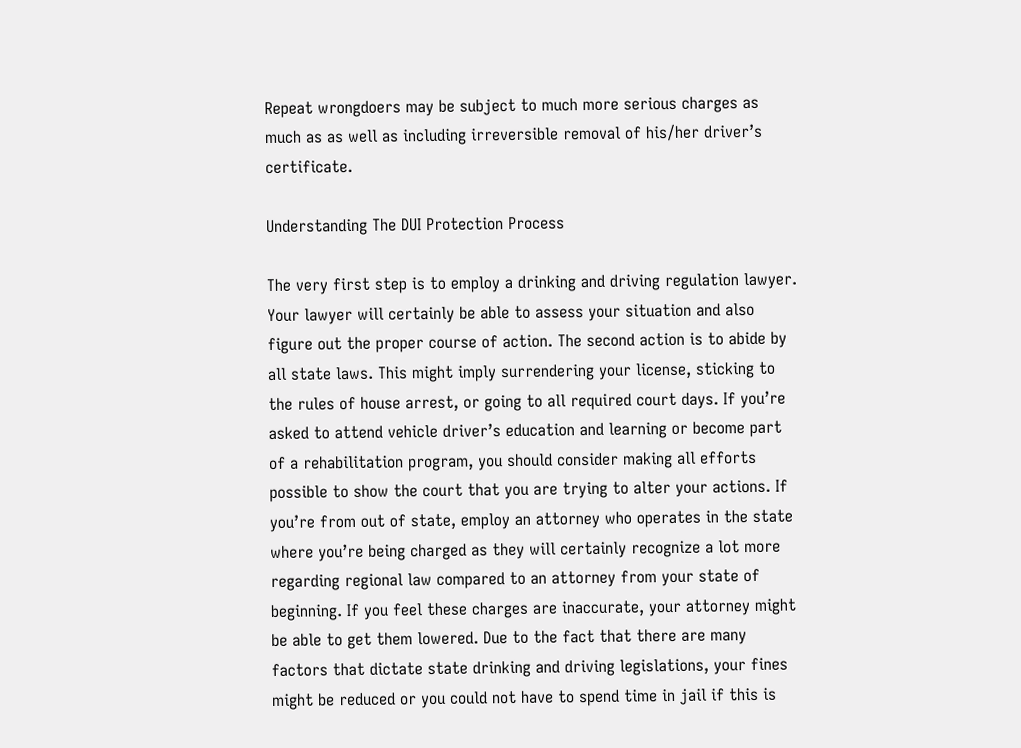Repeat wrongdoers may be subject to much more serious charges as much as as well as including irreversible removal of his/her driver’s certificate.

Understanding The DUI Protection Process

The very first step is to employ a drinking and driving regulation lawyer. Your lawyer will certainly be able to assess your situation and also figure out the proper course of action. The second action is to abide by all state laws. This might imply surrendering your license, sticking to the rules of house arrest, or going to all required court days. If you’re asked to attend vehicle driver’s education and learning or become part of a rehabilitation program, you should consider making all efforts possible to show the court that you are trying to alter your actions. If you’re from out of state, employ an attorney who operates in the state where you’re being charged as they will certainly recognize a lot more regarding regional law compared to an attorney from your state of beginning. If you feel these charges are inaccurate, your attorney might be able to get them lowered. Due to the fact that there are many factors that dictate state drinking and driving legislations, your fines might be reduced or you could not have to spend time in jail if this is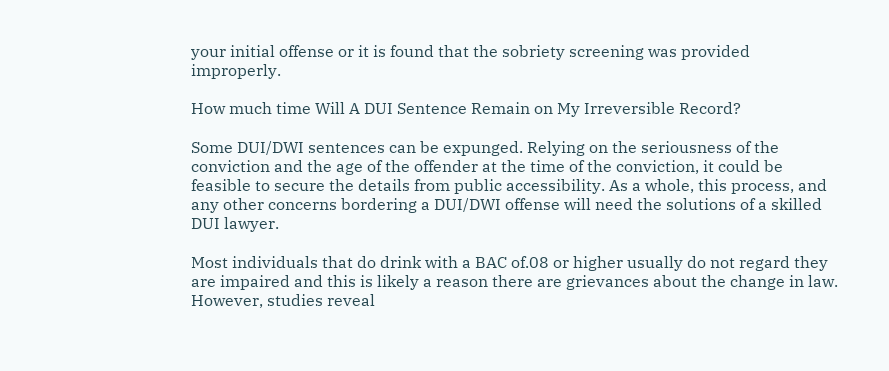your initial offense or it is found that the sobriety screening was provided improperly.

How much time Will A DUI Sentence Remain on My Irreversible Record?

Some DUI/DWI sentences can be expunged. Relying on the seriousness of the conviction and the age of the offender at the time of the conviction, it could be feasible to secure the details from public accessibility. As a whole, this process, and any other concerns bordering a DUI/DWI offense will need the solutions of a skilled DUI lawyer.

Most individuals that do drink with a BAC of.08 or higher usually do not regard they are impaired and this is likely a reason there are grievances about the change in law. However, studies reveal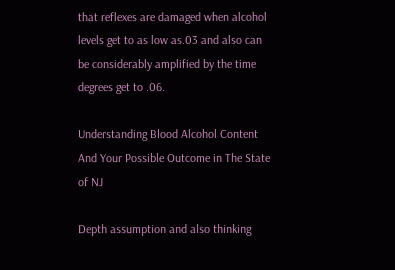that reflexes are damaged when alcohol levels get to as low as.03 and also can be considerably amplified by the time degrees get to .06.

Understanding Blood Alcohol Content And Your Possible Outcome in The State of NJ

Depth assumption and also thinking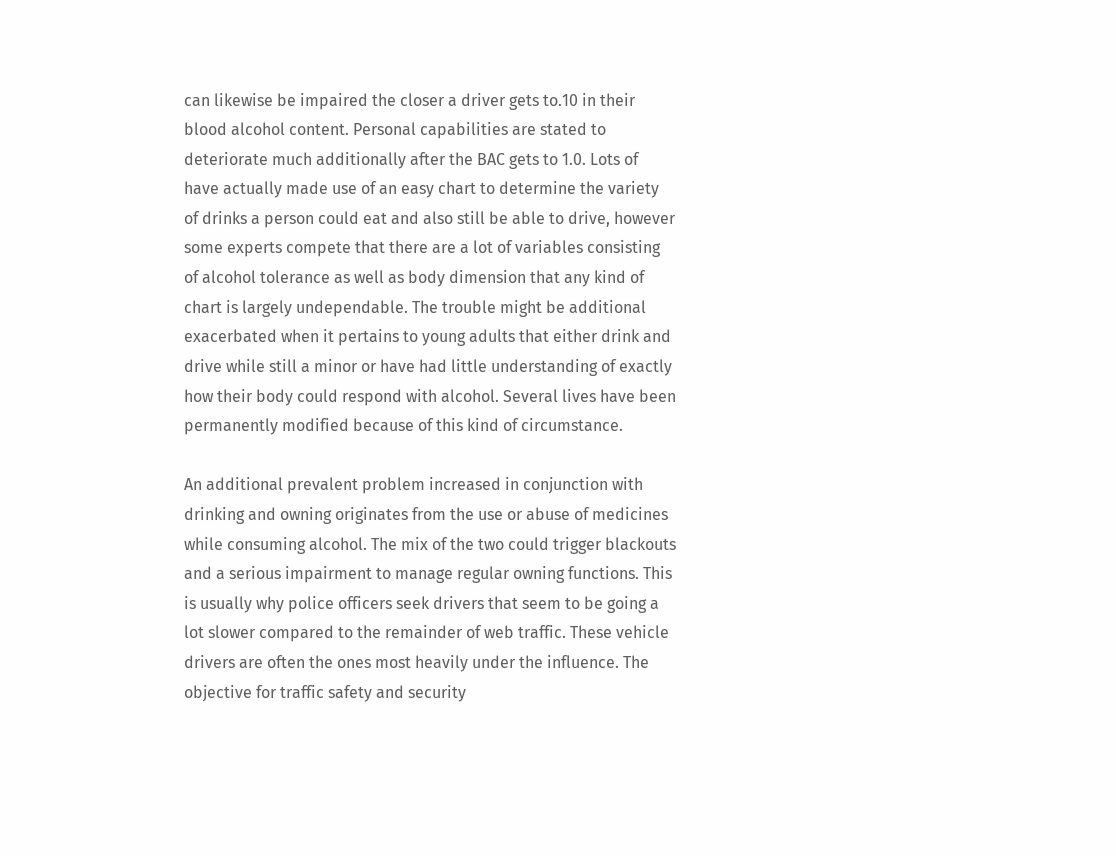can likewise be impaired the closer a driver gets to.10 in their blood alcohol content. Personal capabilities are stated to deteriorate much additionally after the BAC gets to 1.0. Lots of have actually made use of an easy chart to determine the variety of drinks a person could eat and also still be able to drive, however some experts compete that there are a lot of variables consisting of alcohol tolerance as well as body dimension that any kind of chart is largely undependable. The trouble might be additional exacerbated when it pertains to young adults that either drink and drive while still a minor or have had little understanding of exactly how their body could respond with alcohol. Several lives have been permanently modified because of this kind of circumstance.

An additional prevalent problem increased in conjunction with drinking and owning originates from the use or abuse of medicines while consuming alcohol. The mix of the two could trigger blackouts and a serious impairment to manage regular owning functions. This is usually why police officers seek drivers that seem to be going a lot slower compared to the remainder of web traffic. These vehicle drivers are often the ones most heavily under the influence. The objective for traffic safety and security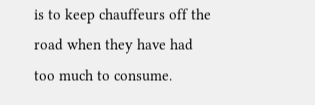is to keep chauffeurs off the road when they have had too much to consume.